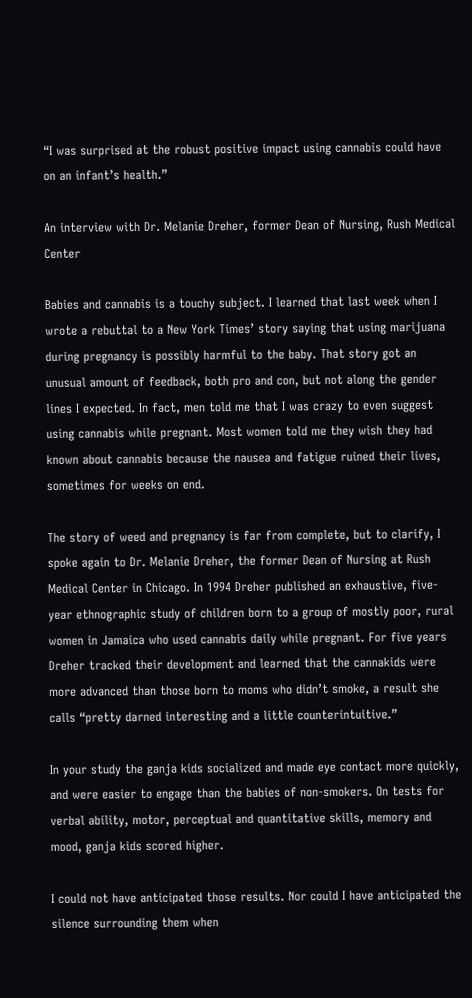“I was surprised at the robust positive impact using cannabis could have on an infant’s health.”

An interview with Dr. Melanie Dreher, former Dean of Nursing, Rush Medical Center

Babies and cannabis is a touchy subject. I learned that last week when I wrote a rebuttal to a New York Times’ story saying that using marijuana during pregnancy is possibly harmful to the baby. That story got an unusual amount of feedback, both pro and con, but not along the gender lines I expected. In fact, men told me that I was crazy to even suggest using cannabis while pregnant. Most women told me they wish they had known about cannabis because the nausea and fatigue ruined their lives, sometimes for weeks on end.

The story of weed and pregnancy is far from complete, but to clarify, I spoke again to Dr. Melanie Dreher, the former Dean of Nursing at Rush Medical Center in Chicago. In 1994 Dreher published an exhaustive, five-year ethnographic study of children born to a group of mostly poor, rural women in Jamaica who used cannabis daily while pregnant. For five years Dreher tracked their development and learned that the cannakids were more advanced than those born to moms who didn’t smoke, a result she calls “pretty darned interesting and a little counterintuitive.”

In your study the ganja kids socialized and made eye contact more quickly, and were easier to engage than the babies of non-smokers. On tests for verbal ability, motor, perceptual and quantitative skills, memory and mood, ganja kids scored higher.

I could not have anticipated those results. Nor could I have anticipated the silence surrounding them when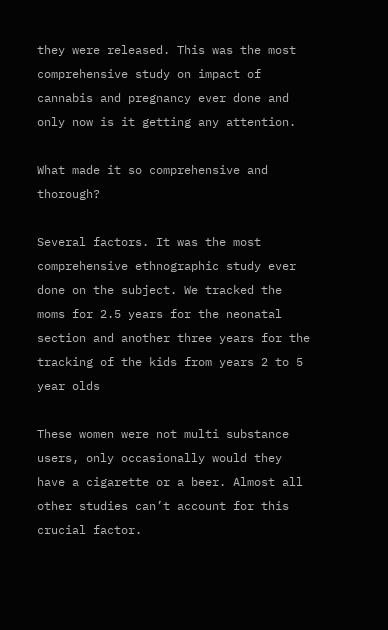they were released. This was the most comprehensive study on impact of cannabis and pregnancy ever done and only now is it getting any attention.

What made it so comprehensive and thorough?

Several factors. It was the most comprehensive ethnographic study ever done on the subject. We tracked the moms for 2.5 years for the neonatal section and another three years for the tracking of the kids from years 2 to 5 year olds

These women were not multi substance users, only occasionally would they have a cigarette or a beer. Almost all other studies can’t account for this crucial factor.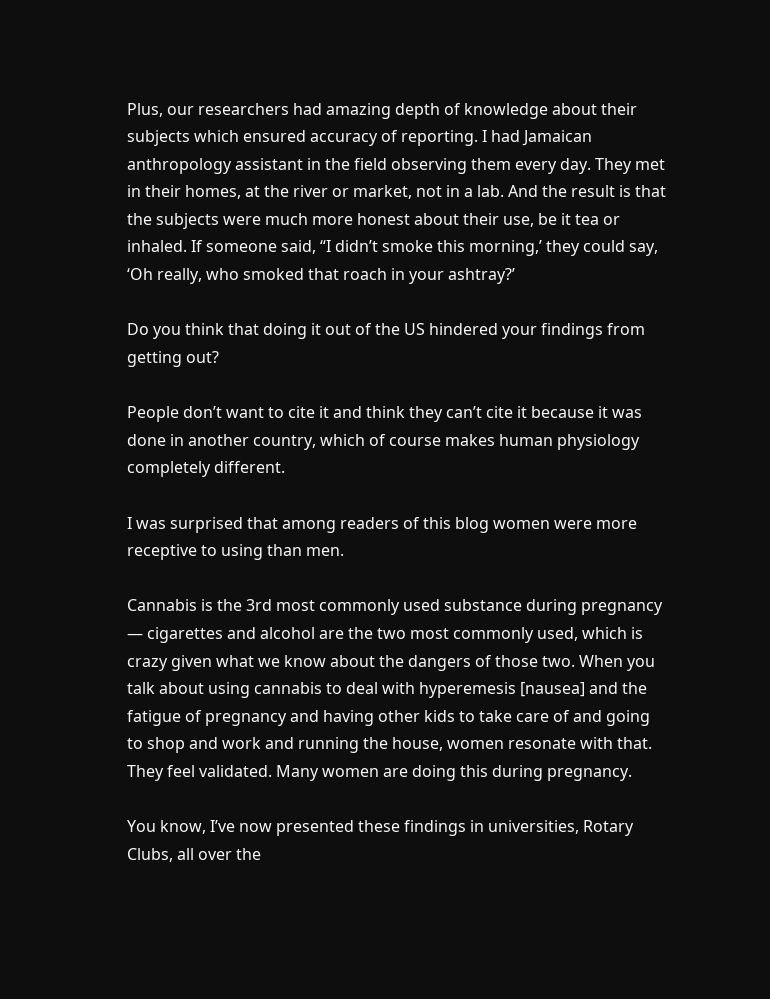Plus, our researchers had amazing depth of knowledge about their subjects which ensured accuracy of reporting. I had Jamaican anthropology assistant in the field observing them every day. They met in their homes, at the river or market, not in a lab. And the result is that the subjects were much more honest about their use, be it tea or inhaled. If someone said, “I didn’t smoke this morning,’ they could say, ‘Oh really, who smoked that roach in your ashtray?’

Do you think that doing it out of the US hindered your findings from getting out?

People don’t want to cite it and think they can’t cite it because it was done in another country, which of course makes human physiology completely different.

I was surprised that among readers of this blog women were more receptive to using than men.

Cannabis is the 3rd most commonly used substance during pregnancy — cigarettes and alcohol are the two most commonly used, which is crazy given what we know about the dangers of those two. When you talk about using cannabis to deal with hyperemesis [nausea] and the fatigue of pregnancy and having other kids to take care of and going to shop and work and running the house, women resonate with that. They feel validated. Many women are doing this during pregnancy.

You know, I’ve now presented these findings in universities, Rotary Clubs, all over the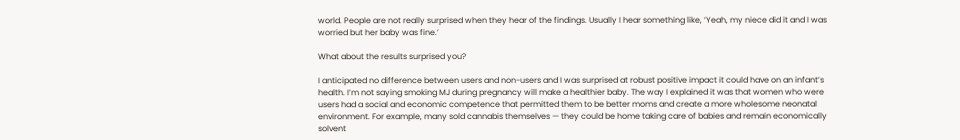world. People are not really surprised when they hear of the findings. Usually I hear something like, ‘Yeah, my niece did it and I was worried but her baby was fine.’

What about the results surprised you?

I anticipated no difference between users and non-users and I was surprised at robust positive impact it could have on an infant’s health. I’m not saying smoking MJ during pregnancy will make a healthier baby. The way I explained it was that women who were users had a social and economic competence that permitted them to be better moms and create a more wholesome neonatal environment. For example, many sold cannabis themselves — they could be home taking care of babies and remain economically solvent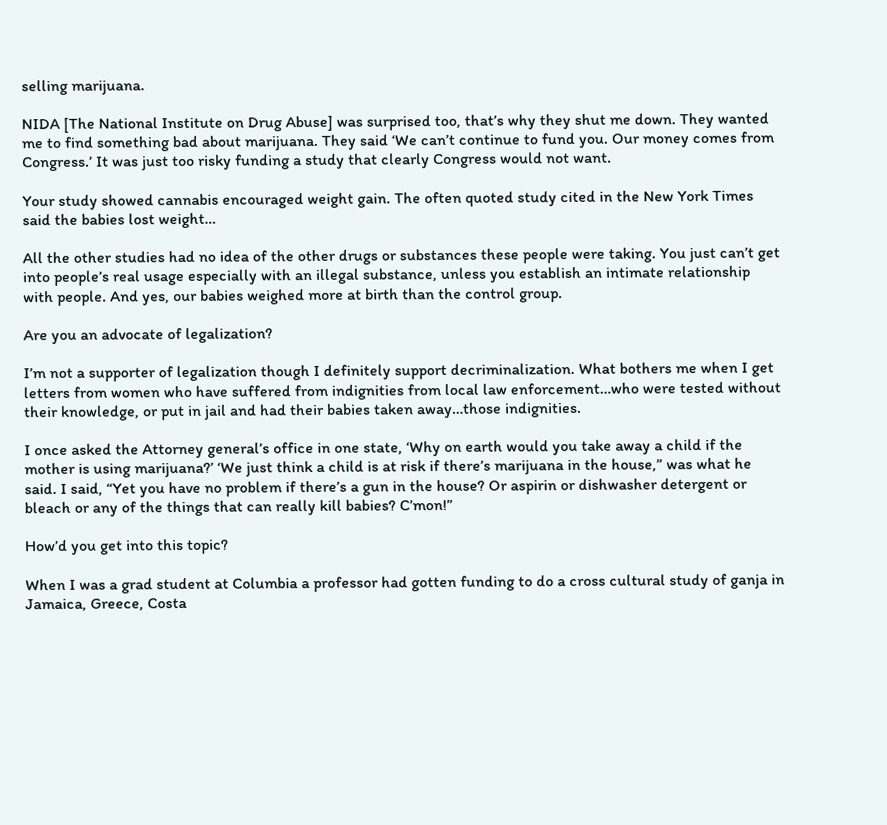selling marijuana.

NIDA [The National Institute on Drug Abuse] was surprised too, that’s why they shut me down. They wanted me to find something bad about marijuana. They said ‘We can’t continue to fund you. Our money comes from Congress.’ It was just too risky funding a study that clearly Congress would not want.

Your study showed cannabis encouraged weight gain. The often quoted study cited in the New York Times said the babies lost weight…

All the other studies had no idea of the other drugs or substances these people were taking. You just can’t get into people’s real usage especially with an illegal substance, unless you establish an intimate relationship with people. And yes, our babies weighed more at birth than the control group.

Are you an advocate of legalization?

I’m not a supporter of legalization though I definitely support decriminalization. What bothers me when I get letters from women who have suffered from indignities from local law enforcement…who were tested without their knowledge, or put in jail and had their babies taken away…those indignities.

I once asked the Attorney general’s office in one state, ‘Why on earth would you take away a child if the mother is using marijuana?’ ‘We just think a child is at risk if there’s marijuana in the house,” was what he said. I said, “Yet you have no problem if there’s a gun in the house? Or aspirin or dishwasher detergent or bleach or any of the things that can really kill babies? C’mon!”

How’d you get into this topic?

When I was a grad student at Columbia a professor had gotten funding to do a cross cultural study of ganja in Jamaica, Greece, Costa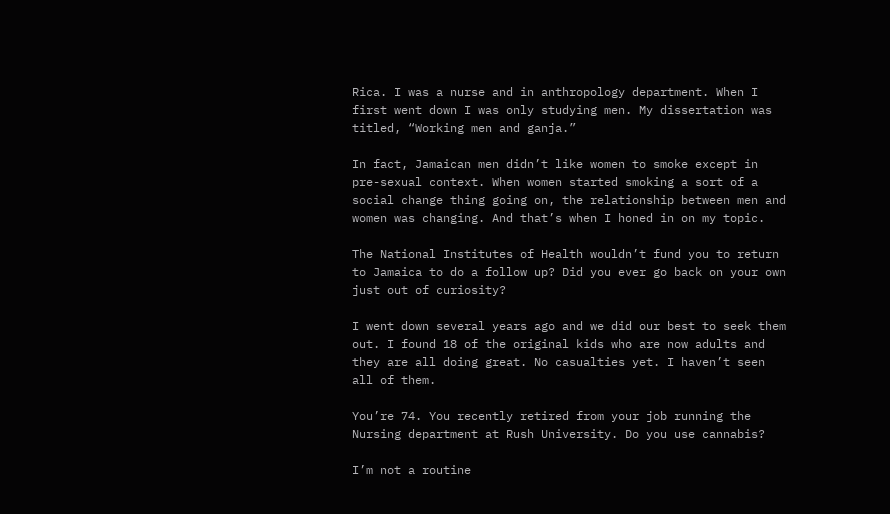Rica. I was a nurse and in anthropology department. When I first went down I was only studying men. My dissertation was titled, “Working men and ganja.”

In fact, Jamaican men didn’t like women to smoke except in pre-sexual context. When women started smoking a sort of a social change thing going on, the relationship between men and women was changing. And that’s when I honed in on my topic.

The National Institutes of Health wouldn’t fund you to return to Jamaica to do a follow up? Did you ever go back on your own just out of curiosity?

I went down several years ago and we did our best to seek them out. I found 18 of the original kids who are now adults and they are all doing great. No casualties yet. I haven’t seen all of them.

You’re 74. You recently retired from your job running the Nursing department at Rush University. Do you use cannabis?

I’m not a routine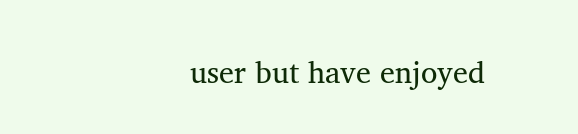user but have enjoyed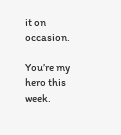it on occasion.

You’re my hero this week.